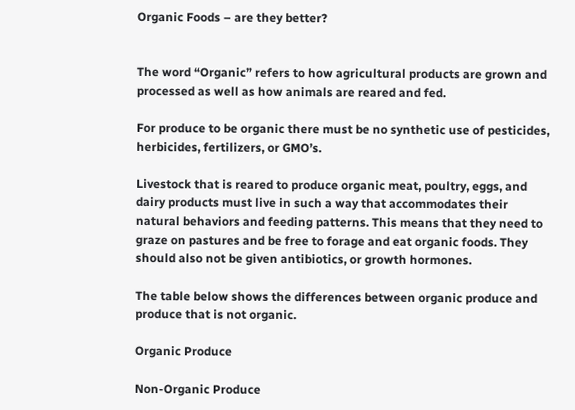Organic Foods – are they better?


The word “Organic” refers to how agricultural products are grown and processed as well as how animals are reared and fed.

For produce to be organic there must be no synthetic use of pesticides, herbicides, fertilizers, or GMO’s.

Livestock that is reared to produce organic meat, poultry, eggs, and dairy products must live in such a way that accommodates their natural behaviors and feeding patterns. This means that they need to graze on pastures and be free to forage and eat organic foods. They should also not be given antibiotics, or growth hormones.

The table below shows the differences between organic produce and produce that is not organic.

Organic Produce

Non-Organic Produce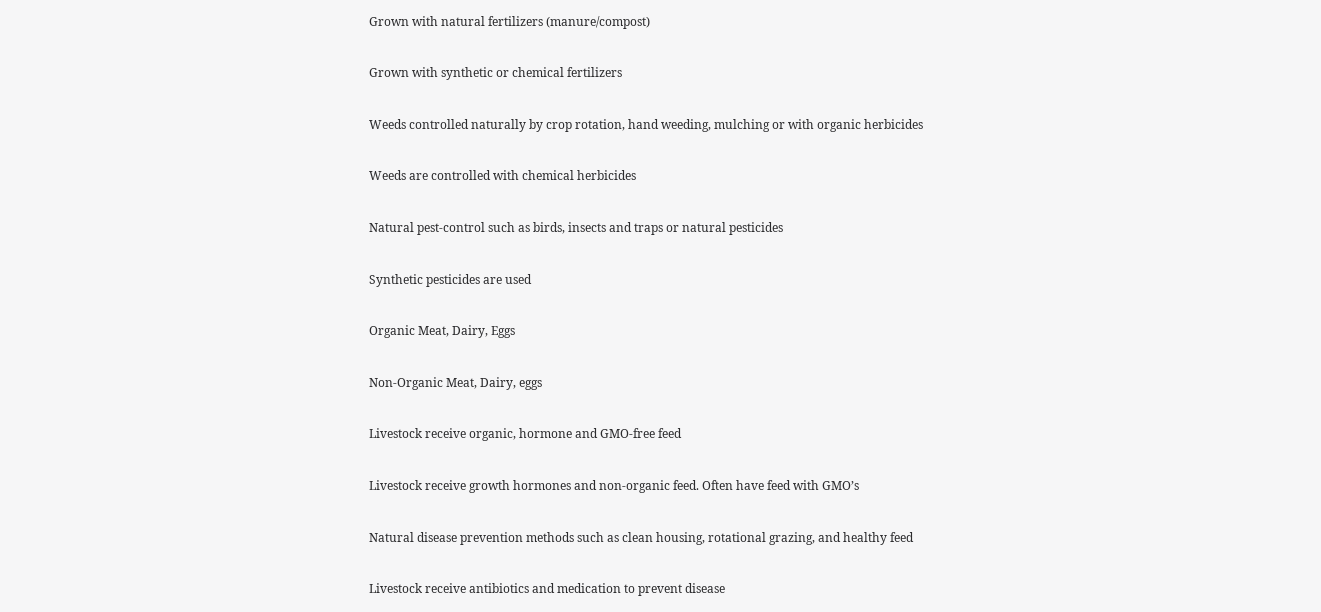Grown with natural fertilizers (manure/compost)

Grown with synthetic or chemical fertilizers

Weeds controlled naturally by crop rotation, hand weeding, mulching or with organic herbicides

Weeds are controlled with chemical herbicides

Natural pest-control such as birds, insects and traps or natural pesticides

Synthetic pesticides are used

Organic Meat, Dairy, Eggs

Non-Organic Meat, Dairy, eggs

Livestock receive organic, hormone and GMO-free feed

Livestock receive growth hormones and non-organic feed. Often have feed with GMO’s

Natural disease prevention methods such as clean housing, rotational grazing, and healthy feed

Livestock receive antibiotics and medication to prevent disease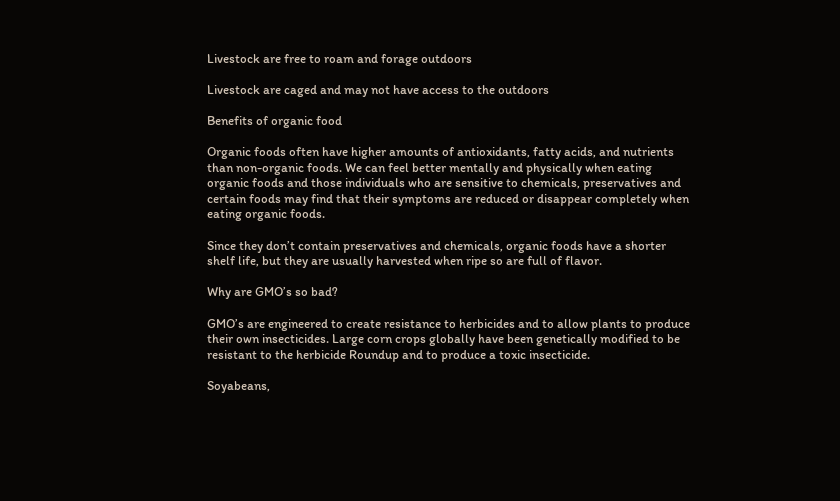Livestock are free to roam and forage outdoors

Livestock are caged and may not have access to the outdoors

Benefits of organic food

Organic foods often have higher amounts of antioxidants, fatty acids, and nutrients than non-organic foods. We can feel better mentally and physically when eating organic foods and those individuals who are sensitive to chemicals, preservatives and certain foods may find that their symptoms are reduced or disappear completely when eating organic foods.

Since they don’t contain preservatives and chemicals, organic foods have a shorter shelf life, but they are usually harvested when ripe so are full of flavor.

Why are GMO’s so bad?

GMO’s are engineered to create resistance to herbicides and to allow plants to produce their own insecticides. Large corn crops globally have been genetically modified to be resistant to the herbicide Roundup and to produce a toxic insecticide.

Soyabeans,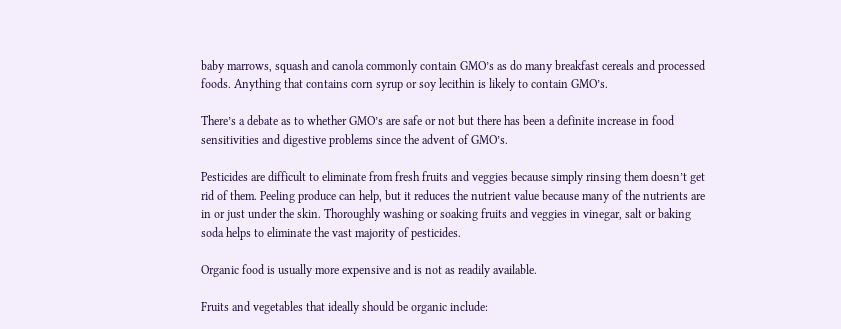baby marrows, squash and canola commonly contain GMO’s as do many breakfast cereals and processed foods. Anything that contains corn syrup or soy lecithin is likely to contain GMO’s.

There’s a debate as to whether GMO’s are safe or not but there has been a definite increase in food sensitivities and digestive problems since the advent of GMO’s.

Pesticides are difficult to eliminate from fresh fruits and veggies because simply rinsing them doesn’t get rid of them. Peeling produce can help, but it reduces the nutrient value because many of the nutrients are in or just under the skin. Thoroughly washing or soaking fruits and veggies in vinegar, salt or baking soda helps to eliminate the vast majority of pesticides.

Organic food is usually more expensive and is not as readily available.

Fruits and vegetables that ideally should be organic include: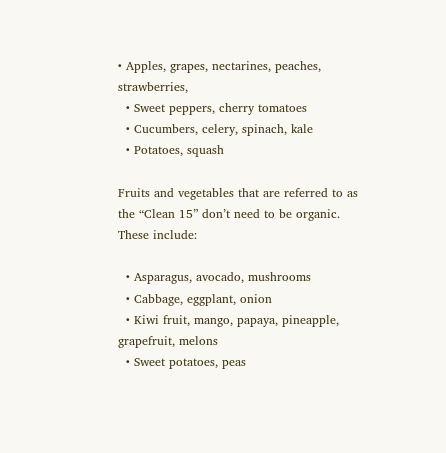• Apples, grapes, nectarines, peaches, strawberries,
  • Sweet peppers, cherry tomatoes
  • Cucumbers, celery, spinach, kale
  • Potatoes, squash

Fruits and vegetables that are referred to as the “Clean 15” don’t need to be organic. These include:

  • Asparagus, avocado, mushrooms
  • Cabbage, eggplant, onion
  • Kiwi fruit, mango, papaya, pineapple, grapefruit, melons
  • Sweet potatoes, peas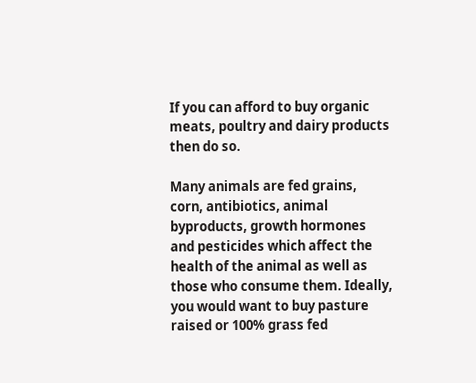If you can afford to buy organic meats, poultry and dairy products then do so.

Many animals are fed grains, corn, antibiotics, animal byproducts, growth hormones and pesticides which affect the health of the animal as well as those who consume them. Ideally, you would want to buy pasture raised or 100% grass fed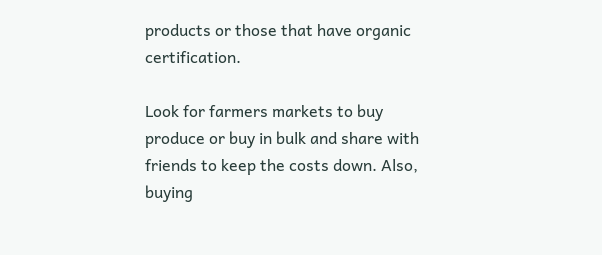products or those that have organic certification.

Look for farmers markets to buy produce or buy in bulk and share with friends to keep the costs down. Also, buying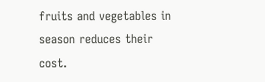fruits and vegetables in season reduces their cost.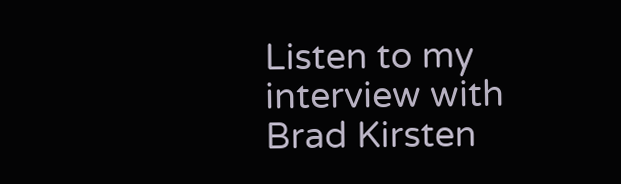Listen to my interview with Brad Kirsten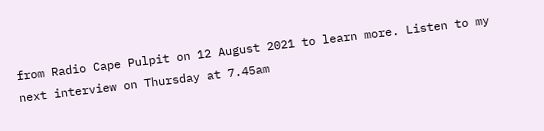from Radio Cape Pulpit on 12 August 2021 to learn more. Listen to my next interview on Thursday at 7.45am